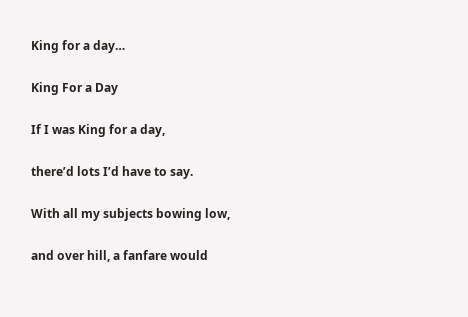King for a day…

King For a Day

If I was King for a day,

there’d lots I’d have to say.

With all my subjects bowing low,

and over hill, a fanfare would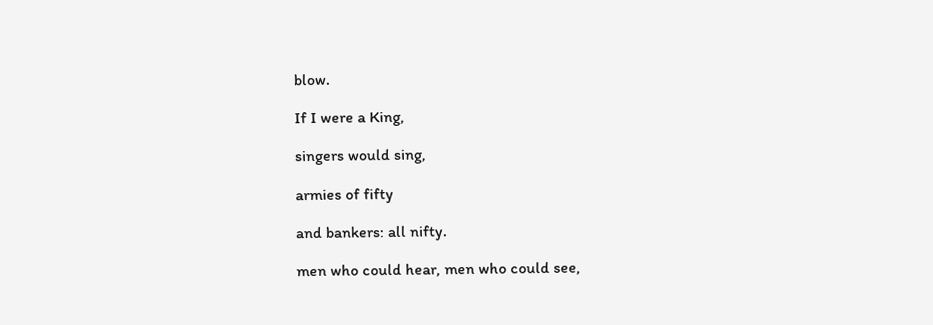blow.

If I were a King,

singers would sing,

armies of fifty

and bankers: all nifty.

men who could hear, men who could see,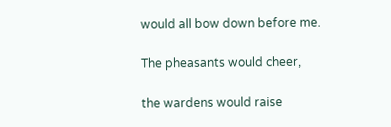would all bow down before me.

The pheasants would cheer,

the wardens would raise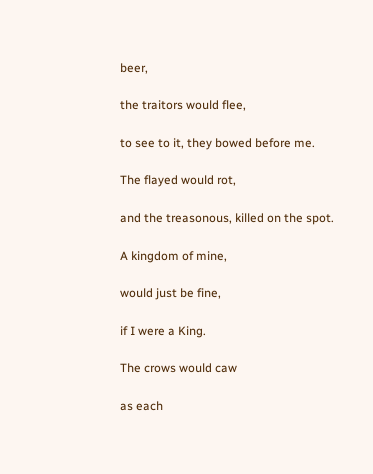beer,

the traitors would flee,

to see to it, they bowed before me.

The flayed would rot,

and the treasonous, killed on the spot.

A kingdom of mine,

would just be fine,

if I were a King.

The crows would caw

as each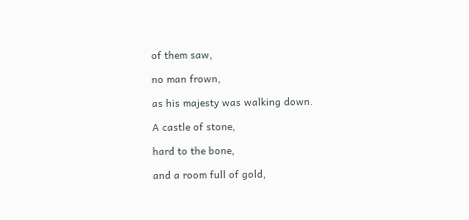of them saw,

no man frown,

as his majesty was walking down.

A castle of stone,

hard to the bone,

and a room full of gold,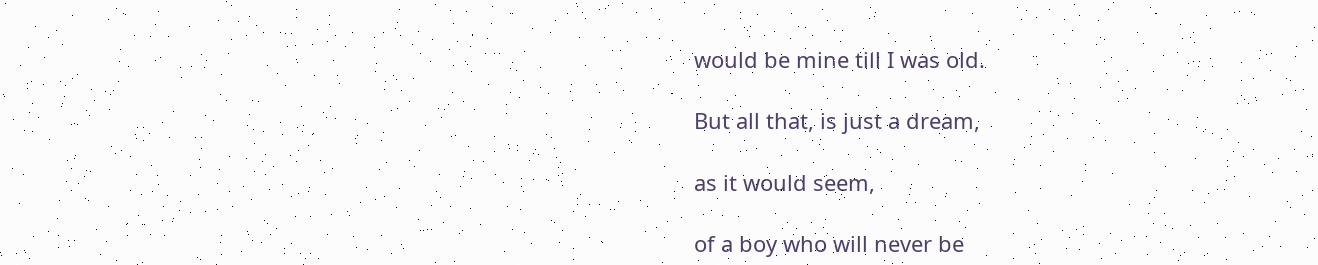would be mine till I was old.

But all that, is just a dream,

as it would seem,

of a boy who will never be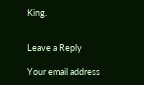King.


Leave a Reply

Your email address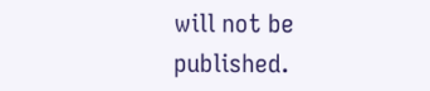will not be published.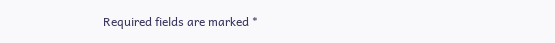Required fields are marked *